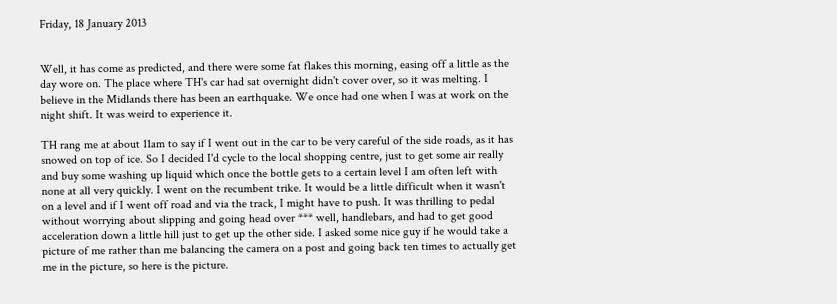Friday, 18 January 2013


Well, it has come as predicted, and there were some fat flakes this morning, easing off a little as the day wore on. The place where TH's car had sat overnight didn't cover over, so it was melting. I believe in the Midlands there has been an earthquake. We once had one when I was at work on the night shift. It was weird to experience it.

TH rang me at about 11am to say if I went out in the car to be very careful of the side roads, as it has snowed on top of ice. So I decided I'd cycle to the local shopping centre, just to get some air really and buy some washing up liquid which once the bottle gets to a certain level I am often left with none at all very quickly. I went on the recumbent trike. It would be a little difficult when it wasn't on a level and if I went off road and via the track, I might have to push. It was thrilling to pedal without worrying about slipping and going head over *** well, handlebars, and had to get good acceleration down a little hill just to get up the other side. I asked some nice guy if he would take a picture of me rather than me balancing the camera on a post and going back ten times to actually get me in the picture, so here is the picture.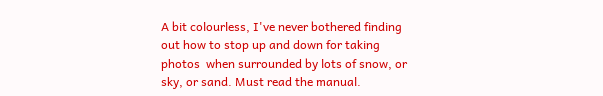A bit colourless, I've never bothered finding out how to stop up and down for taking photos  when surrounded by lots of snow, or sky, or sand. Must read the manual.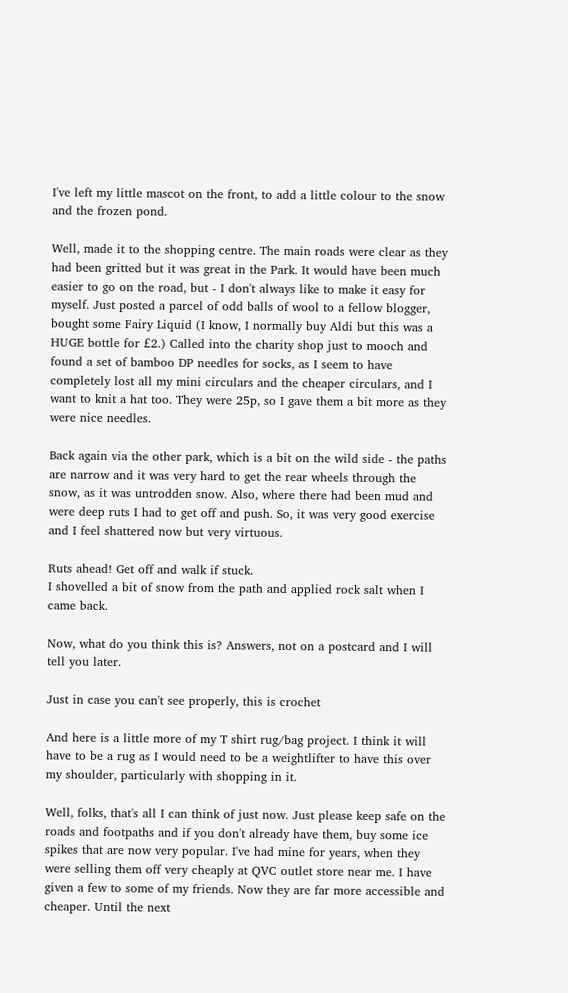I've left my little mascot on the front, to add a little colour to the snow and the frozen pond.

Well, made it to the shopping centre. The main roads were clear as they had been gritted but it was great in the Park. It would have been much easier to go on the road, but - I don't always like to make it easy for myself. Just posted a parcel of odd balls of wool to a fellow blogger, bought some Fairy Liquid (I know, I normally buy Aldi but this was a HUGE bottle for £2.) Called into the charity shop just to mooch and found a set of bamboo DP needles for socks, as I seem to have completely lost all my mini circulars and the cheaper circulars, and I want to knit a hat too. They were 25p, so I gave them a bit more as they were nice needles.

Back again via the other park, which is a bit on the wild side - the paths are narrow and it was very hard to get the rear wheels through the snow, as it was untrodden snow. Also, where there had been mud and were deep ruts I had to get off and push. So, it was very good exercise and I feel shattered now but very virtuous.

Ruts ahead! Get off and walk if stuck.
I shovelled a bit of snow from the path and applied rock salt when I came back.

Now, what do you think this is? Answers, not on a postcard and I will tell you later.

Just in case you can't see properly, this is crochet

And here is a little more of my T shirt rug/bag project. I think it will have to be a rug as I would need to be a weightlifter to have this over my shoulder, particularly with shopping in it.

Well, folks, that's all I can think of just now. Just please keep safe on the roads and footpaths and if you don't already have them, buy some ice spikes that are now very popular. I've had mine for years, when they were selling them off very cheaply at QVC outlet store near me. I have given a few to some of my friends. Now they are far more accessible and cheaper. Until the next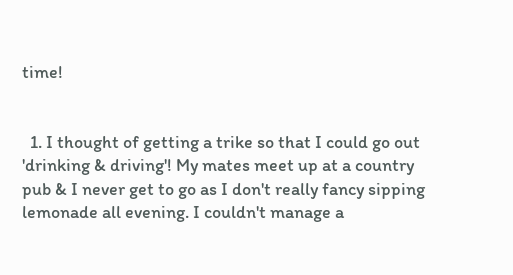time!


  1. I thought of getting a trike so that I could go out 'drinking & driving'! My mates meet up at a country pub & I never get to go as I don't really fancy sipping lemonade all evening. I couldn't manage a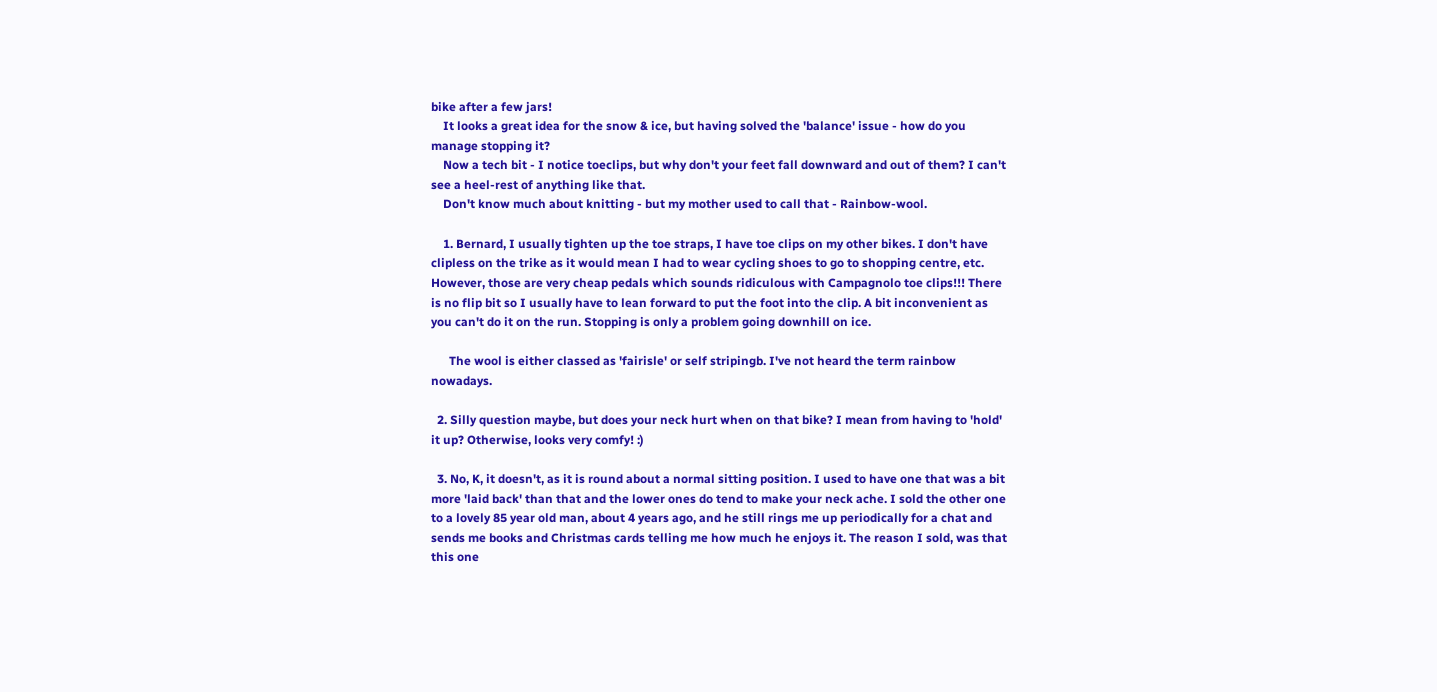bike after a few jars!
    It looks a great idea for the snow & ice, but having solved the 'balance' issue - how do you manage stopping it?
    Now a tech bit - I notice toeclips, but why don't your feet fall downward and out of them? I can't see a heel-rest of anything like that.
    Don't know much about knitting - but my mother used to call that - Rainbow-wool.

    1. Bernard, I usually tighten up the toe straps, I have toe clips on my other bikes. I don't have clipless on the trike as it would mean I had to wear cycling shoes to go to shopping centre, etc. However, those are very cheap pedals which sounds ridiculous with Campagnolo toe clips!!! There is no flip bit so I usually have to lean forward to put the foot into the clip. A bit inconvenient as you can't do it on the run. Stopping is only a problem going downhill on ice.

      The wool is either classed as 'fairisle' or self stripingb. I've not heard the term rainbow nowadays.

  2. Silly question maybe, but does your neck hurt when on that bike? I mean from having to 'hold' it up? Otherwise, looks very comfy! :)

  3. No, K, it doesn't, as it is round about a normal sitting position. I used to have one that was a bit more 'laid back' than that and the lower ones do tend to make your neck ache. I sold the other one to a lovely 85 year old man, about 4 years ago, and he still rings me up periodically for a chat and sends me books and Christmas cards telling me how much he enjoys it. The reason I sold, was that this one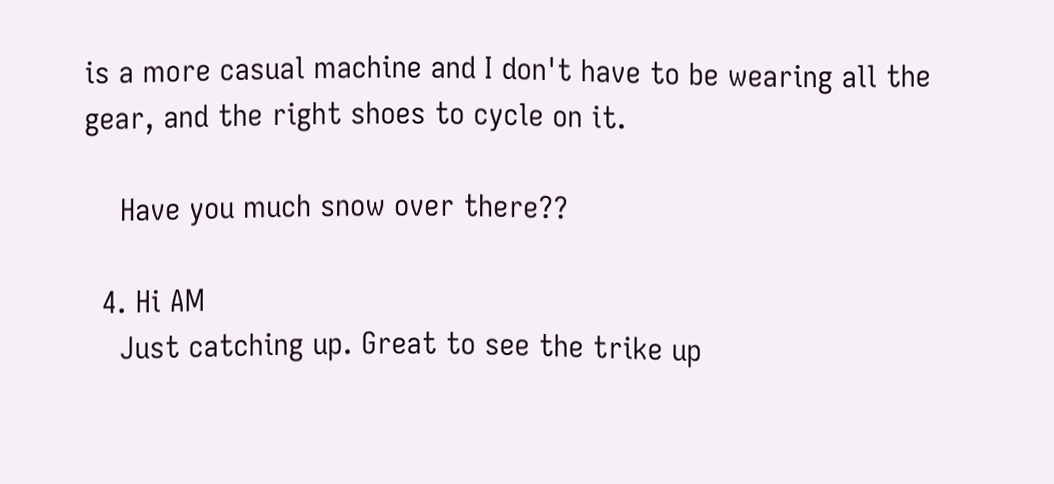is a more casual machine and I don't have to be wearing all the gear, and the right shoes to cycle on it.

    Have you much snow over there??

  4. Hi AM
    Just catching up. Great to see the trike up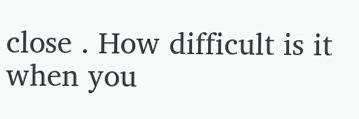close . How difficult is it when you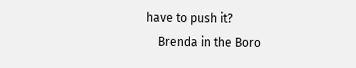have to push it?
    Brenda in the Boro